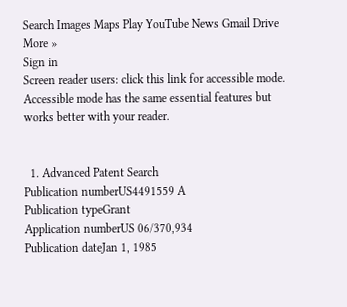Search Images Maps Play YouTube News Gmail Drive More »
Sign in
Screen reader users: click this link for accessible mode. Accessible mode has the same essential features but works better with your reader.


  1. Advanced Patent Search
Publication numberUS4491559 A
Publication typeGrant
Application numberUS 06/370,934
Publication dateJan 1, 1985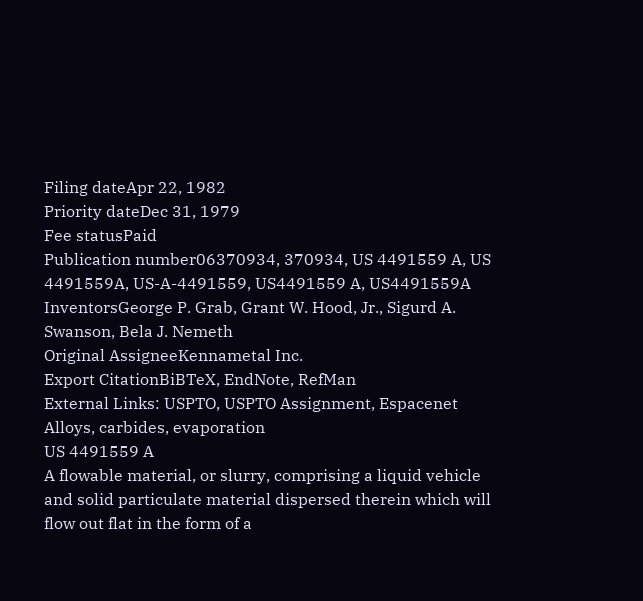Filing dateApr 22, 1982
Priority dateDec 31, 1979
Fee statusPaid
Publication number06370934, 370934, US 4491559 A, US 4491559A, US-A-4491559, US4491559 A, US4491559A
InventorsGeorge P. Grab, Grant W. Hood, Jr., Sigurd A. Swanson, Bela J. Nemeth
Original AssigneeKennametal Inc.
Export CitationBiBTeX, EndNote, RefMan
External Links: USPTO, USPTO Assignment, Espacenet
Alloys, carbides, evaporation
US 4491559 A
A flowable material, or slurry, comprising a liquid vehicle and solid particulate material dispersed therein which will flow out flat in the form of a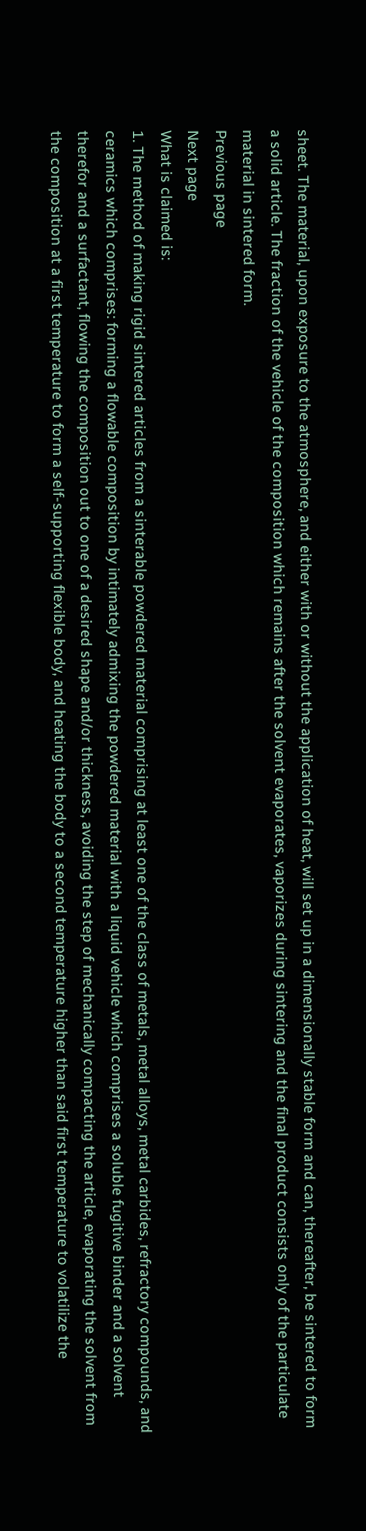sheet. The material, upon exposure to the atmosphere, and either with or without the application of heat, will set up in a dimensionally stable form and can, thereafter, be sintered to form a solid article. The fraction of the vehicle of the composition which remains after the solvent evaporates, vaporizes during sintering and the final product consists only of the particulate material in sintered form.
Previous page
Next page
What is claimed is:
1. The method of making rigid sintered articles from a sinterable powdered material comprising at least one of the class of metals, metal alloys, metal carbides, refractory compounds, and ceramics which comprises: forming a flowable composition by intimately admixing the powdered material with a liquid vehicle which comprises a soluble fugitive binder and a solvent therefor and a surfactant, flowing the composition out to one of a desired shape and/or thickness, avoiding the step of mechanically compacting the article, evaporating the solvent from the composition at a first temperature to form a self-supporting flexible body, and heating the body to a second temperature higher than said first temperature to volatilize the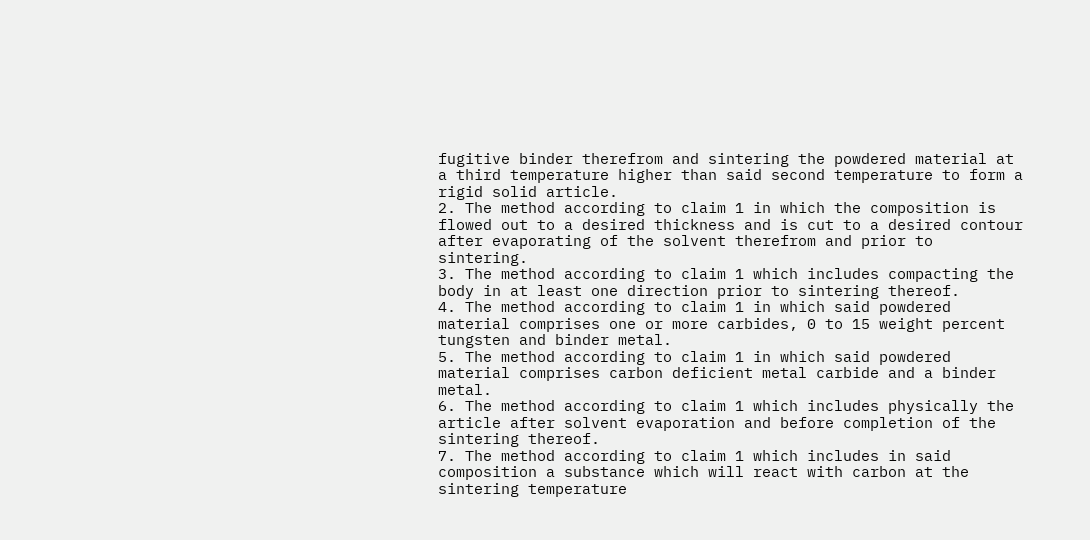fugitive binder therefrom and sintering the powdered material at a third temperature higher than said second temperature to form a rigid solid article.
2. The method according to claim 1 in which the composition is flowed out to a desired thickness and is cut to a desired contour after evaporating of the solvent therefrom and prior to sintering.
3. The method according to claim 1 which includes compacting the body in at least one direction prior to sintering thereof.
4. The method according to claim 1 in which said powdered material comprises one or more carbides, 0 to 15 weight percent tungsten and binder metal.
5. The method according to claim 1 in which said powdered material comprises carbon deficient metal carbide and a binder metal.
6. The method according to claim 1 which includes physically the article after solvent evaporation and before completion of the sintering thereof.
7. The method according to claim 1 which includes in said composition a substance which will react with carbon at the sintering temperature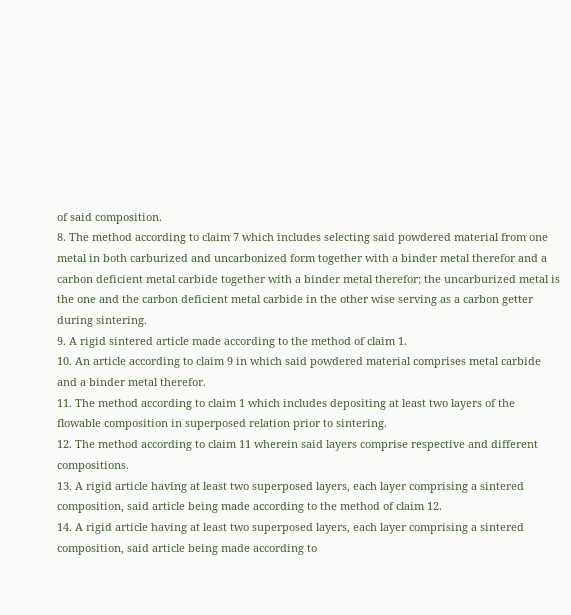of said composition.
8. The method according to claim 7 which includes selecting said powdered material from one metal in both carburized and uncarbonized form together with a binder metal therefor and a carbon deficient metal carbide together with a binder metal therefor; the uncarburized metal is the one and the carbon deficient metal carbide in the other wise serving as a carbon getter during sintering.
9. A rigid sintered article made according to the method of claim 1.
10. An article according to claim 9 in which said powdered material comprises metal carbide and a binder metal therefor.
11. The method according to claim 1 which includes depositing at least two layers of the flowable composition in superposed relation prior to sintering.
12. The method according to claim 11 wherein said layers comprise respective and different compositions.
13. A rigid article having at least two superposed layers, each layer comprising a sintered composition, said article being made according to the method of claim 12.
14. A rigid article having at least two superposed layers, each layer comprising a sintered composition, said article being made according to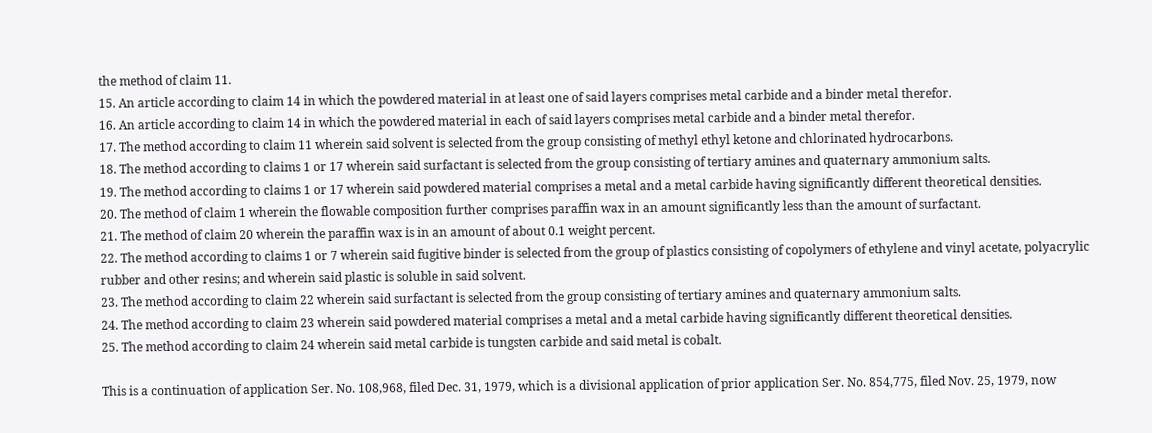the method of claim 11.
15. An article according to claim 14 in which the powdered material in at least one of said layers comprises metal carbide and a binder metal therefor.
16. An article according to claim 14 in which the powdered material in each of said layers comprises metal carbide and a binder metal therefor.
17. The method according to claim 11 wherein said solvent is selected from the group consisting of methyl ethyl ketone and chlorinated hydrocarbons.
18. The method according to claims 1 or 17 wherein said surfactant is selected from the group consisting of tertiary amines and quaternary ammonium salts.
19. The method according to claims 1 or 17 wherein said powdered material comprises a metal and a metal carbide having significantly different theoretical densities.
20. The method of claim 1 wherein the flowable composition further comprises paraffin wax in an amount significantly less than the amount of surfactant.
21. The method of claim 20 wherein the paraffin wax is in an amount of about 0.1 weight percent.
22. The method according to claims 1 or 7 wherein said fugitive binder is selected from the group of plastics consisting of copolymers of ethylene and vinyl acetate, polyacrylic rubber and other resins; and wherein said plastic is soluble in said solvent.
23. The method according to claim 22 wherein said surfactant is selected from the group consisting of tertiary amines and quaternary ammonium salts.
24. The method according to claim 23 wherein said powdered material comprises a metal and a metal carbide having significantly different theoretical densities.
25. The method according to claim 24 wherein said metal carbide is tungsten carbide and said metal is cobalt.

This is a continuation of application Ser. No. 108,968, filed Dec. 31, 1979, which is a divisional application of prior application Ser. No. 854,775, filed Nov. 25, 1979, now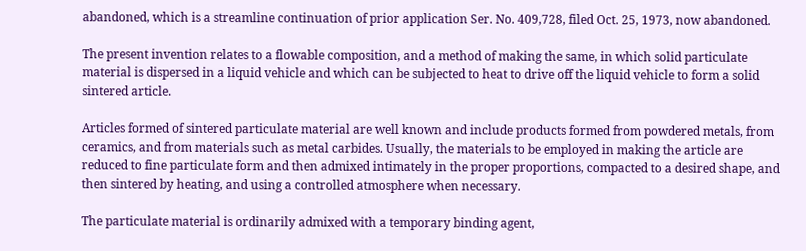abandoned, which is a streamline continuation of prior application Ser. No. 409,728, filed Oct. 25, 1973, now abandoned.

The present invention relates to a flowable composition, and a method of making the same, in which solid particulate material is dispersed in a liquid vehicle and which can be subjected to heat to drive off the liquid vehicle to form a solid sintered article.

Articles formed of sintered particulate material are well known and include products formed from powdered metals, from ceramics, and from materials such as metal carbides. Usually, the materials to be employed in making the article are reduced to fine particulate form and then admixed intimately in the proper proportions, compacted to a desired shape, and then sintered by heating, and using a controlled atmosphere when necessary.

The particulate material is ordinarily admixed with a temporary binding agent,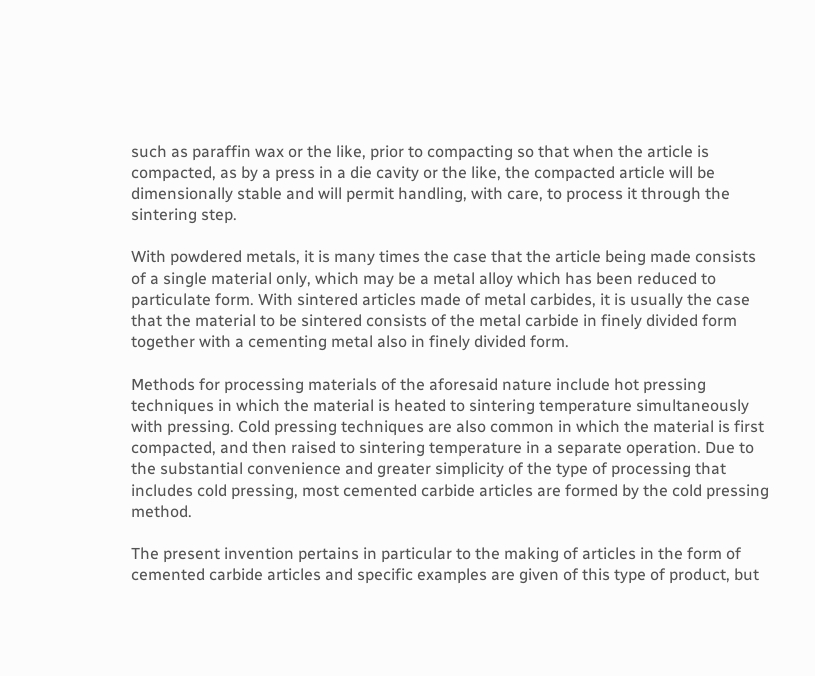such as paraffin wax or the like, prior to compacting so that when the article is compacted, as by a press in a die cavity or the like, the compacted article will be dimensionally stable and will permit handling, with care, to process it through the sintering step.

With powdered metals, it is many times the case that the article being made consists of a single material only, which may be a metal alloy which has been reduced to particulate form. With sintered articles made of metal carbides, it is usually the case that the material to be sintered consists of the metal carbide in finely divided form together with a cementing metal also in finely divided form.

Methods for processing materials of the aforesaid nature include hot pressing techniques in which the material is heated to sintering temperature simultaneously with pressing. Cold pressing techniques are also common in which the material is first compacted, and then raised to sintering temperature in a separate operation. Due to the substantial convenience and greater simplicity of the type of processing that includes cold pressing, most cemented carbide articles are formed by the cold pressing method.

The present invention pertains in particular to the making of articles in the form of cemented carbide articles and specific examples are given of this type of product, but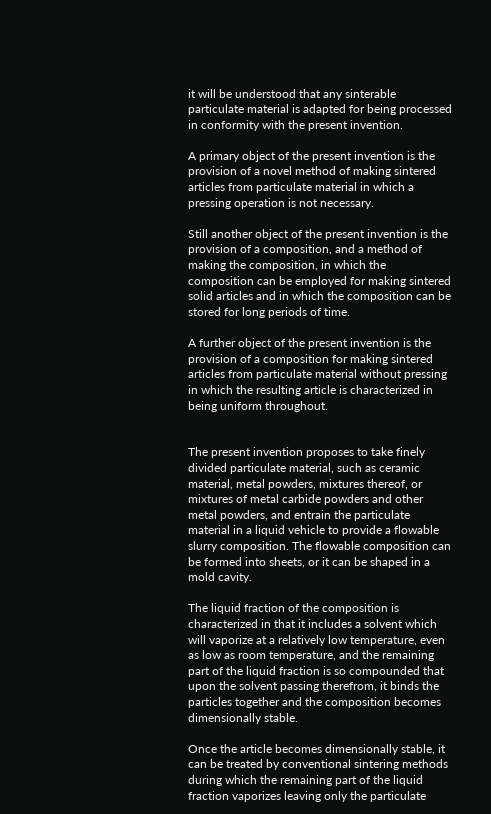it will be understood that any sinterable particulate material is adapted for being processed in conformity with the present invention.

A primary object of the present invention is the provision of a novel method of making sintered articles from particulate material in which a pressing operation is not necessary.

Still another object of the present invention is the provision of a composition, and a method of making the composition, in which the composition can be employed for making sintered solid articles and in which the composition can be stored for long periods of time.

A further object of the present invention is the provision of a composition for making sintered articles from particulate material without pressing in which the resulting article is characterized in being uniform throughout.


The present invention proposes to take finely divided particulate material, such as ceramic material, metal powders, mixtures thereof, or mixtures of metal carbide powders and other metal powders, and entrain the particulate material in a liquid vehicle to provide a flowable slurry composition. The flowable composition can be formed into sheets, or it can be shaped in a mold cavity.

The liquid fraction of the composition is characterized in that it includes a solvent which will vaporize at a relatively low temperature, even as low as room temperature, and the remaining part of the liquid fraction is so compounded that upon the solvent passing therefrom, it binds the particles together and the composition becomes dimensionally stable.

Once the article becomes dimensionally stable, it can be treated by conventional sintering methods during which the remaining part of the liquid fraction vaporizes leaving only the particulate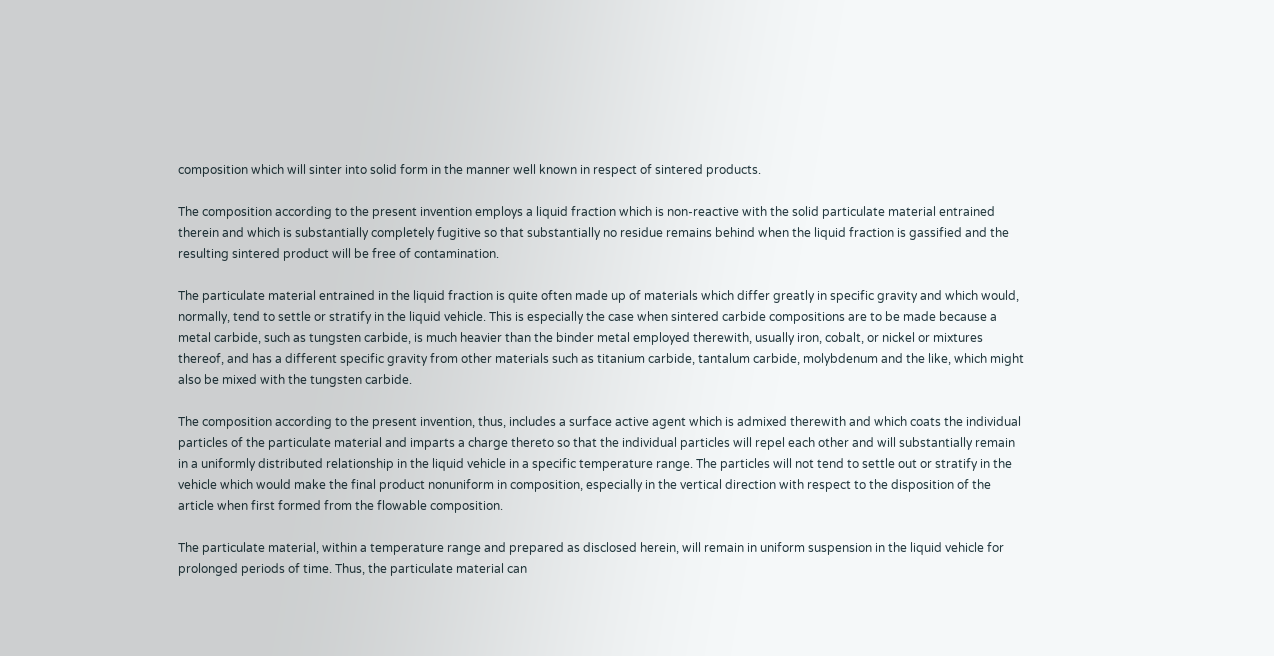composition which will sinter into solid form in the manner well known in respect of sintered products.

The composition according to the present invention employs a liquid fraction which is non-reactive with the solid particulate material entrained therein and which is substantially completely fugitive so that substantially no residue remains behind when the liquid fraction is gassified and the resulting sintered product will be free of contamination.

The particulate material entrained in the liquid fraction is quite often made up of materials which differ greatly in specific gravity and which would, normally, tend to settle or stratify in the liquid vehicle. This is especially the case when sintered carbide compositions are to be made because a metal carbide, such as tungsten carbide, is much heavier than the binder metal employed therewith, usually iron, cobalt, or nickel or mixtures thereof, and has a different specific gravity from other materials such as titanium carbide, tantalum carbide, molybdenum and the like, which might also be mixed with the tungsten carbide.

The composition according to the present invention, thus, includes a surface active agent which is admixed therewith and which coats the individual particles of the particulate material and imparts a charge thereto so that the individual particles will repel each other and will substantially remain in a uniformly distributed relationship in the liquid vehicle in a specific temperature range. The particles will not tend to settle out or stratify in the vehicle which would make the final product nonuniform in composition, especially in the vertical direction with respect to the disposition of the article when first formed from the flowable composition.

The particulate material, within a temperature range and prepared as disclosed herein, will remain in uniform suspension in the liquid vehicle for prolonged periods of time. Thus, the particulate material can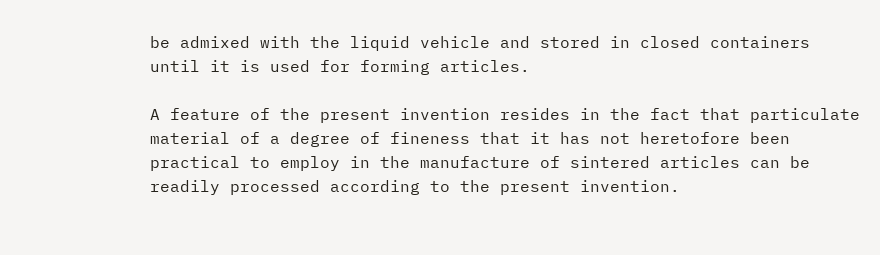be admixed with the liquid vehicle and stored in closed containers until it is used for forming articles.

A feature of the present invention resides in the fact that particulate material of a degree of fineness that it has not heretofore been practical to employ in the manufacture of sintered articles can be readily processed according to the present invention.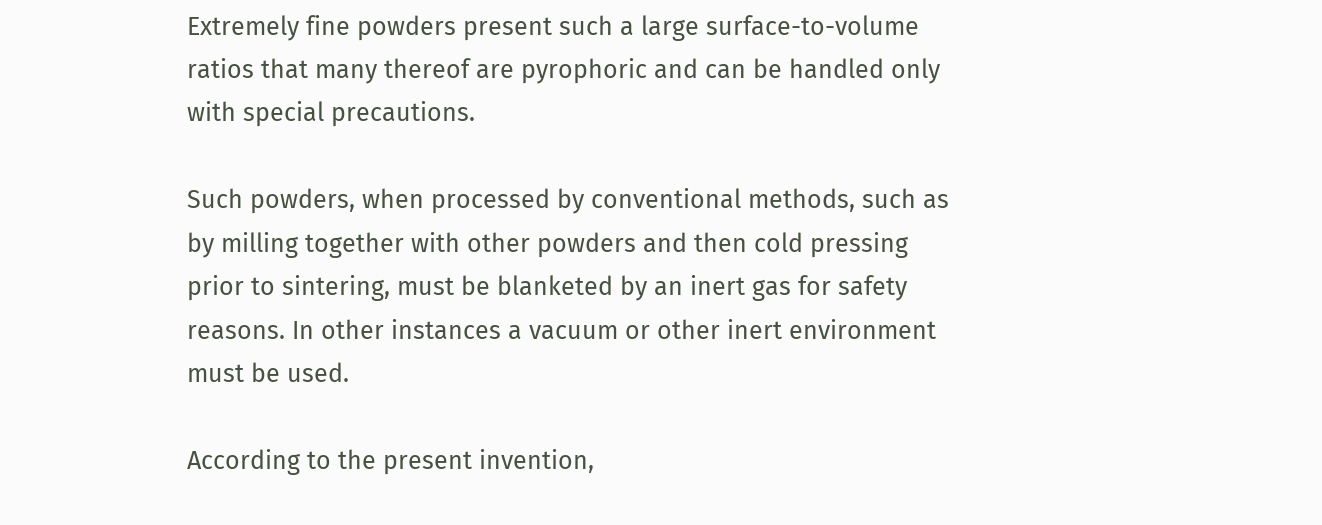Extremely fine powders present such a large surface-to-volume ratios that many thereof are pyrophoric and can be handled only with special precautions.

Such powders, when processed by conventional methods, such as by milling together with other powders and then cold pressing prior to sintering, must be blanketed by an inert gas for safety reasons. In other instances a vacuum or other inert environment must be used.

According to the present invention,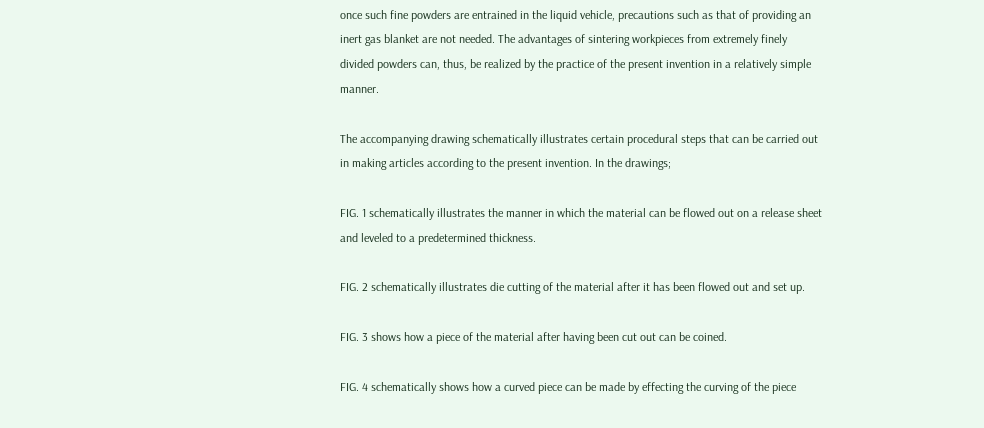once such fine powders are entrained in the liquid vehicle, precautions such as that of providing an inert gas blanket are not needed. The advantages of sintering workpieces from extremely finely divided powders can, thus, be realized by the practice of the present invention in a relatively simple manner.

The accompanying drawing schematically illustrates certain procedural steps that can be carried out in making articles according to the present invention. In the drawings;

FIG. 1 schematically illustrates the manner in which the material can be flowed out on a release sheet and leveled to a predetermined thickness.

FIG. 2 schematically illustrates die cutting of the material after it has been flowed out and set up.

FIG. 3 shows how a piece of the material after having been cut out can be coined.

FIG. 4 schematically shows how a curved piece can be made by effecting the curving of the piece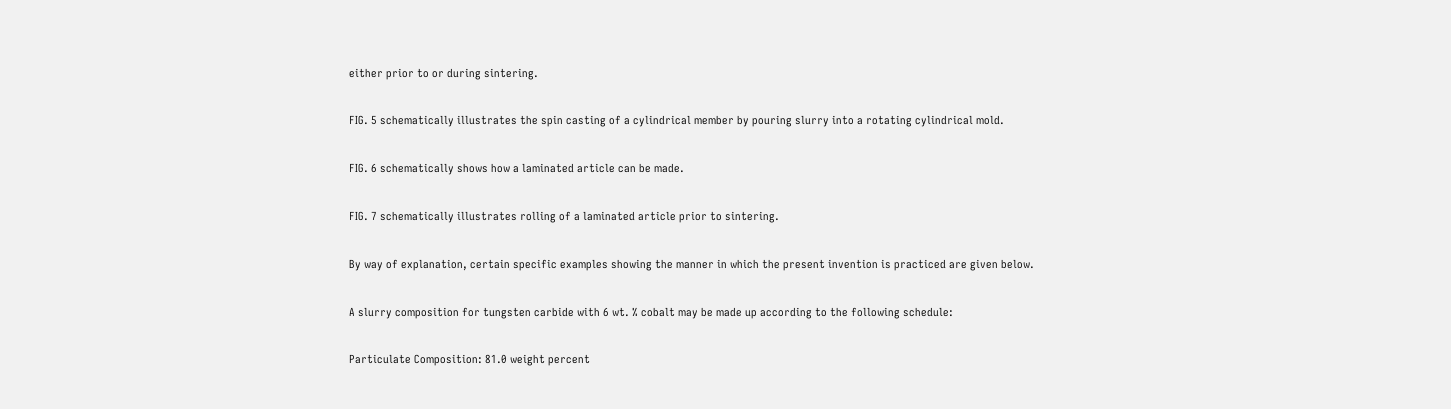either prior to or during sintering.

FIG. 5 schematically illustrates the spin casting of a cylindrical member by pouring slurry into a rotating cylindrical mold.

FIG. 6 schematically shows how a laminated article can be made.

FIG. 7 schematically illustrates rolling of a laminated article prior to sintering.

By way of explanation, certain specific examples showing the manner in which the present invention is practiced are given below.

A slurry composition for tungsten carbide with 6 wt. % cobalt may be made up according to the following schedule:

Particulate Composition: 81.0 weight percent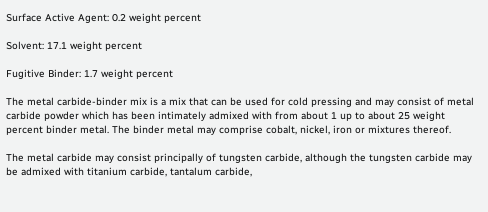Surface Active Agent: 0.2 weight percent

Solvent: 17.1 weight percent

Fugitive Binder: 1.7 weight percent

The metal carbide-binder mix is a mix that can be used for cold pressing and may consist of metal carbide powder which has been intimately admixed with from about 1 up to about 25 weight percent binder metal. The binder metal may comprise cobalt, nickel, iron or mixtures thereof.

The metal carbide may consist principally of tungsten carbide, although the tungsten carbide may be admixed with titanium carbide, tantalum carbide,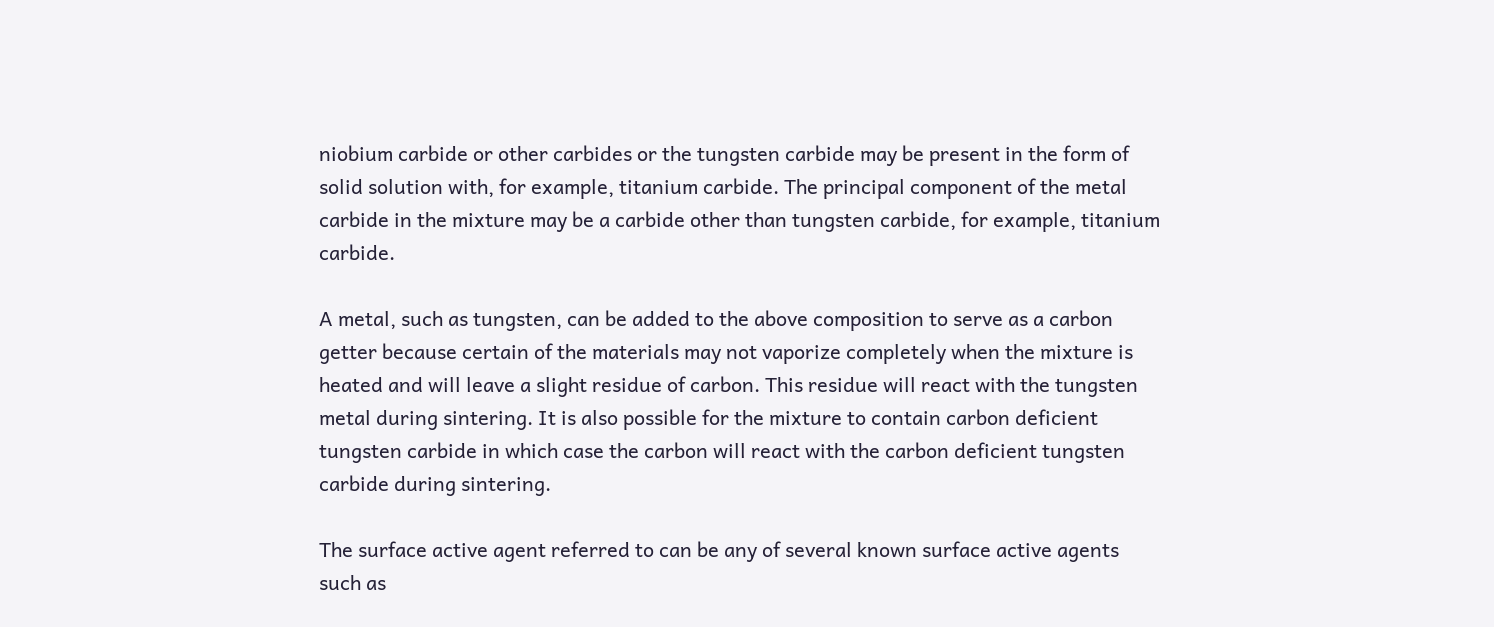niobium carbide or other carbides or the tungsten carbide may be present in the form of solid solution with, for example, titanium carbide. The principal component of the metal carbide in the mixture may be a carbide other than tungsten carbide, for example, titanium carbide.

A metal, such as tungsten, can be added to the above composition to serve as a carbon getter because certain of the materials may not vaporize completely when the mixture is heated and will leave a slight residue of carbon. This residue will react with the tungsten metal during sintering. It is also possible for the mixture to contain carbon deficient tungsten carbide in which case the carbon will react with the carbon deficient tungsten carbide during sintering.

The surface active agent referred to can be any of several known surface active agents such as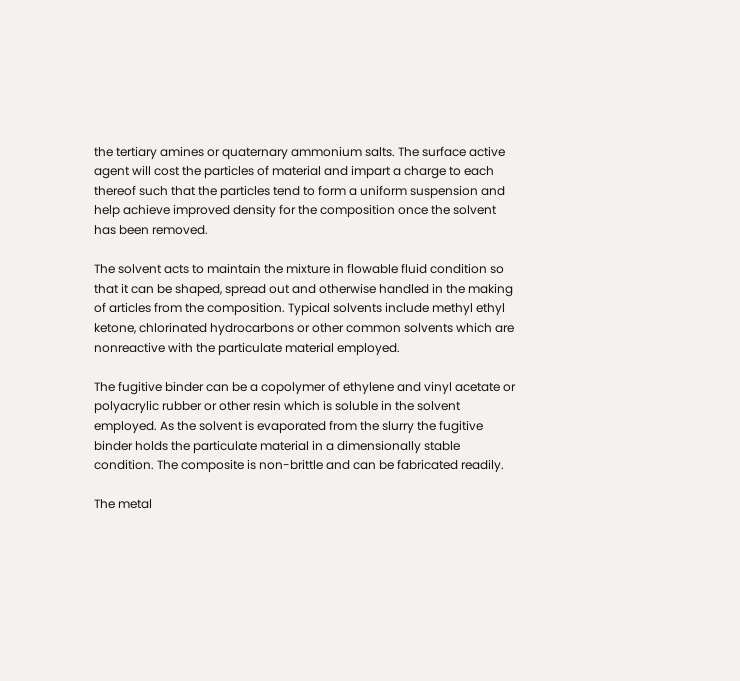the tertiary amines or quaternary ammonium salts. The surface active agent will cost the particles of material and impart a charge to each thereof such that the particles tend to form a uniform suspension and help achieve improved density for the composition once the solvent has been removed.

The solvent acts to maintain the mixture in flowable fluid condition so that it can be shaped, spread out and otherwise handled in the making of articles from the composition. Typical solvents include methyl ethyl ketone, chlorinated hydrocarbons or other common solvents which are nonreactive with the particulate material employed.

The fugitive binder can be a copolymer of ethylene and vinyl acetate or polyacrylic rubber or other resin which is soluble in the solvent employed. As the solvent is evaporated from the slurry the fugitive binder holds the particulate material in a dimensionally stable condition. The composite is non-brittle and can be fabricated readily.

The metal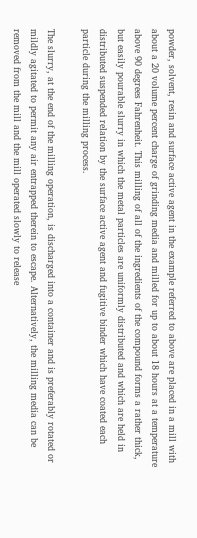powder, solvent, resin and surface active agent in the example referred to above are placed in a mill with about a 20 volume percent charge of grinding media and milled for up to about 18 hours at a temperature above 90 degrees Fahrenheit. This milling of all of the ingredients of the compound forms a rather thick, but easily pourable slurry in which the metal particles are uniformly distributed and which are held in distributed suspended relation by the surface active agent and fugitive binder which have coated each particle during the milling process.

The slurry, at the end of the milling operation, is discharged into a container and is preferably rotated or mildly agitated to permit any air entrapped therein to escape. Alternatively, the milling media can be removed from the mill and the mill operated slowly to release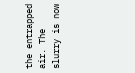the entrapped air. The slurry is now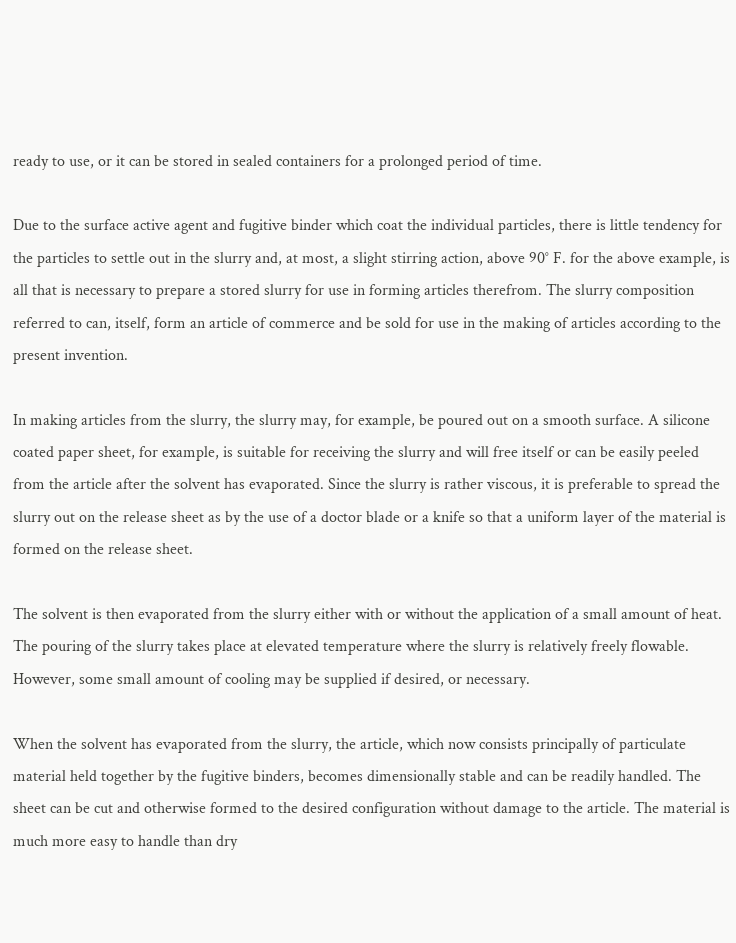ready to use, or it can be stored in sealed containers for a prolonged period of time.

Due to the surface active agent and fugitive binder which coat the individual particles, there is little tendency for the particles to settle out in the slurry and, at most, a slight stirring action, above 90° F. for the above example, is all that is necessary to prepare a stored slurry for use in forming articles therefrom. The slurry composition referred to can, itself, form an article of commerce and be sold for use in the making of articles according to the present invention.

In making articles from the slurry, the slurry may, for example, be poured out on a smooth surface. A silicone coated paper sheet, for example, is suitable for receiving the slurry and will free itself or can be easily peeled from the article after the solvent has evaporated. Since the slurry is rather viscous, it is preferable to spread the slurry out on the release sheet as by the use of a doctor blade or a knife so that a uniform layer of the material is formed on the release sheet.

The solvent is then evaporated from the slurry either with or without the application of a small amount of heat. The pouring of the slurry takes place at elevated temperature where the slurry is relatively freely flowable. However, some small amount of cooling may be supplied if desired, or necessary.

When the solvent has evaporated from the slurry, the article, which now consists principally of particulate material held together by the fugitive binders, becomes dimensionally stable and can be readily handled. The sheet can be cut and otherwise formed to the desired configuration without damage to the article. The material is much more easy to handle than dry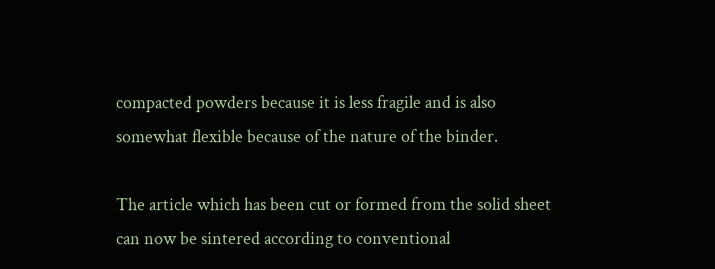compacted powders because it is less fragile and is also somewhat flexible because of the nature of the binder.

The article which has been cut or formed from the solid sheet can now be sintered according to conventional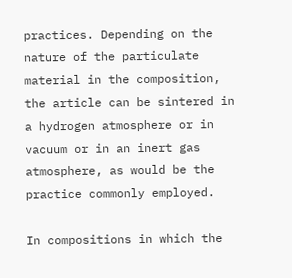practices. Depending on the nature of the particulate material in the composition, the article can be sintered in a hydrogen atmosphere or in vacuum or in an inert gas atmosphere, as would be the practice commonly employed.

In compositions in which the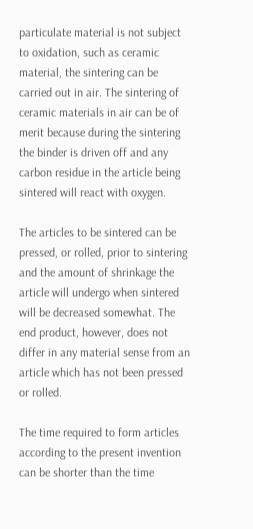particulate material is not subject to oxidation, such as ceramic material, the sintering can be carried out in air. The sintering of ceramic materials in air can be of merit because during the sintering the binder is driven off and any carbon residue in the article being sintered will react with oxygen.

The articles to be sintered can be pressed, or rolled, prior to sintering and the amount of shrinkage the article will undergo when sintered will be decreased somewhat. The end product, however, does not differ in any material sense from an article which has not been pressed or rolled.

The time required to form articles according to the present invention can be shorter than the time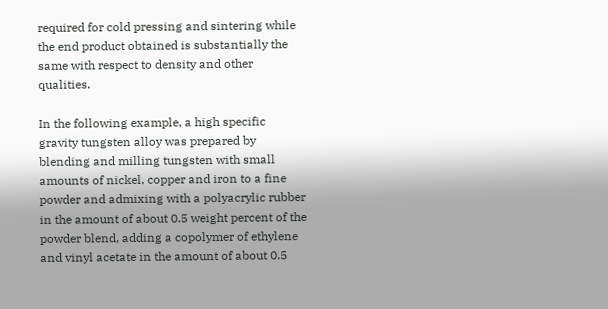required for cold pressing and sintering while the end product obtained is substantially the same with respect to density and other qualities.

In the following example, a high specific gravity tungsten alloy was prepared by blending and milling tungsten with small amounts of nickel, copper and iron to a fine powder and admixing with a polyacrylic rubber in the amount of about 0.5 weight percent of the powder blend, adding a copolymer of ethylene and vinyl acetate in the amount of about 0.5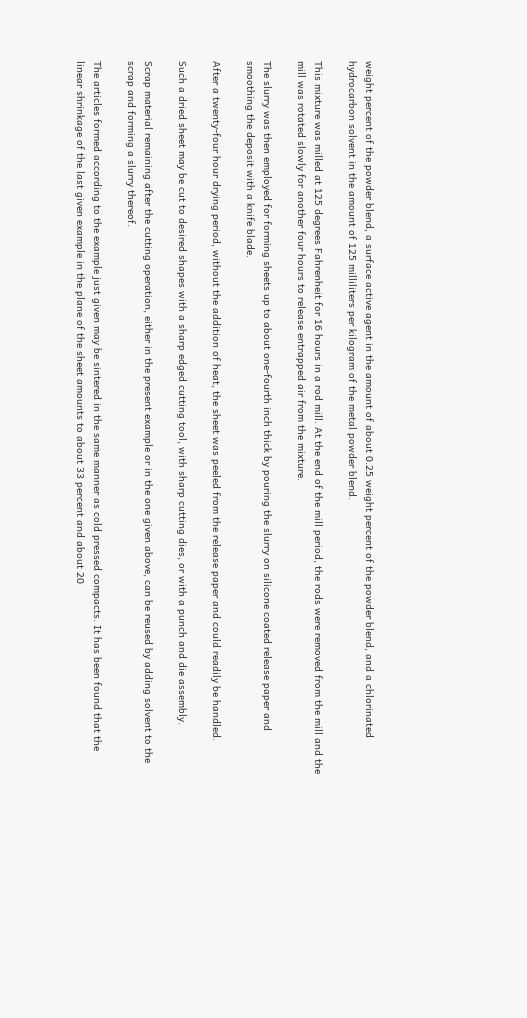weight percent of the powder blend, a surface active agent in the amount of about 0.25 weight percent of the powder blend, and a chlorinated hydrocarbon solvent in the amount of 125 milliliters per kilogram of the metal powder blend.

This mixture was milled at 125 degrees Fahrenheit for 16 hours in a rod mill. At the end of the mill period, the rods were removed from the mill and the mill was rotated slowly for another four hours to release entrapped air from the mixture.

The slurry was then employed for forming sheets up to about one-fourth inch thick by pouring the slurry on silicone coated release paper and smoothing the deposit with a knife blade.

After a twenty-four hour drying period, without the addition of heat, the sheet was peeled from the release paper and could readily be handled.

Such a dried sheet may be cut to desired shapes with a sharp edged cutting tool, with sharp cutting dies, or with a punch and die assembly.

Scrap material remaining after the cutting operation, either in the present example or in the one given above, can be reused by adding solvent to the scrap and forming a slurry thereof.

The articles formed according to the example just given may be sintered in the same manner as cold pressed compacts. It has been found that the linear shrinkage of the last given example in the plane of the sheet amounts to about 33 percent and about 20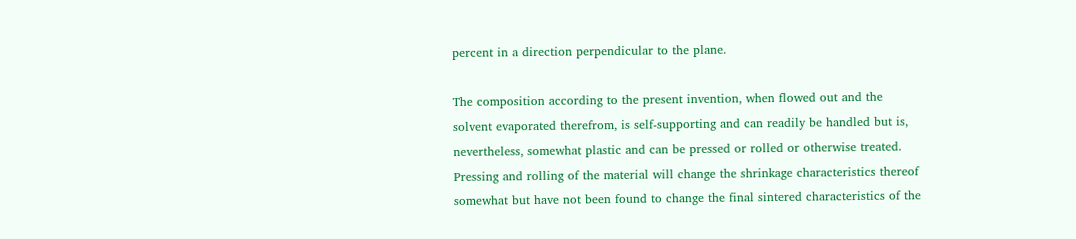percent in a direction perpendicular to the plane.

The composition according to the present invention, when flowed out and the solvent evaporated therefrom, is self-supporting and can readily be handled but is, nevertheless, somewhat plastic and can be pressed or rolled or otherwise treated. Pressing and rolling of the material will change the shrinkage characteristics thereof somewhat but have not been found to change the final sintered characteristics of the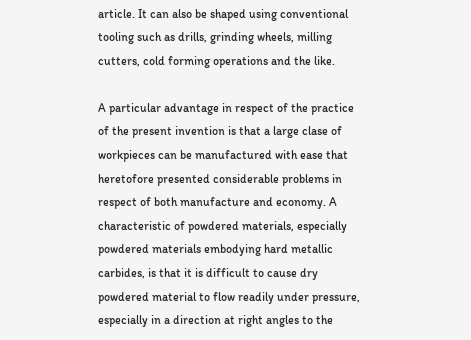article. It can also be shaped using conventional tooling such as drills, grinding wheels, milling cutters, cold forming operations and the like.

A particular advantage in respect of the practice of the present invention is that a large clase of workpieces can be manufactured with ease that heretofore presented considerable problems in respect of both manufacture and economy. A characteristic of powdered materials, especially powdered materials embodying hard metallic carbides, is that it is difficult to cause dry powdered material to flow readily under pressure, especially in a direction at right angles to the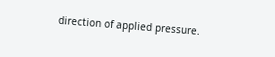direction of applied pressure.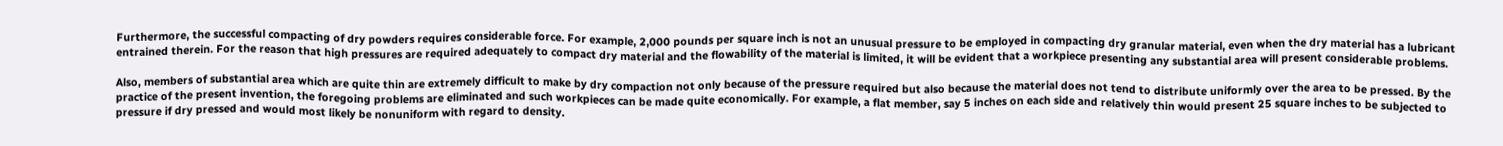Furthermore, the successful compacting of dry powders requires considerable force. For example, 2,000 pounds per square inch is not an unusual pressure to be employed in compacting dry granular material, even when the dry material has a lubricant entrained therein. For the reason that high pressures are required adequately to compact dry material and the flowability of the material is limited, it will be evident that a workpiece presenting any substantial area will present considerable problems.

Also, members of substantial area which are quite thin are extremely difficult to make by dry compaction not only because of the pressure required but also because the material does not tend to distribute uniformly over the area to be pressed. By the practice of the present invention, the foregoing problems are eliminated and such workpieces can be made quite economically. For example, a flat member, say 5 inches on each side and relatively thin would present 25 square inches to be subjected to pressure if dry pressed and would most likely be nonuniform with regard to density.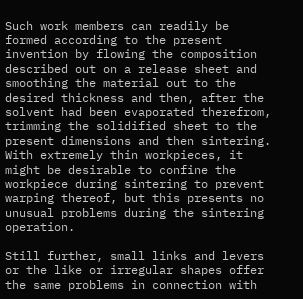Such work members can readily be formed according to the present invention by flowing the composition described out on a release sheet and smoothing the material out to the desired thickness and then, after the solvent had been evaporated therefrom, trimming the solidified sheet to the present dimensions and then sintering. With extremely thin workpieces, it might be desirable to confine the workpiece during sintering to prevent warping thereof, but this presents no unusual problems during the sintering operation.

Still further, small links and levers or the like or irregular shapes offer the same problems in connection with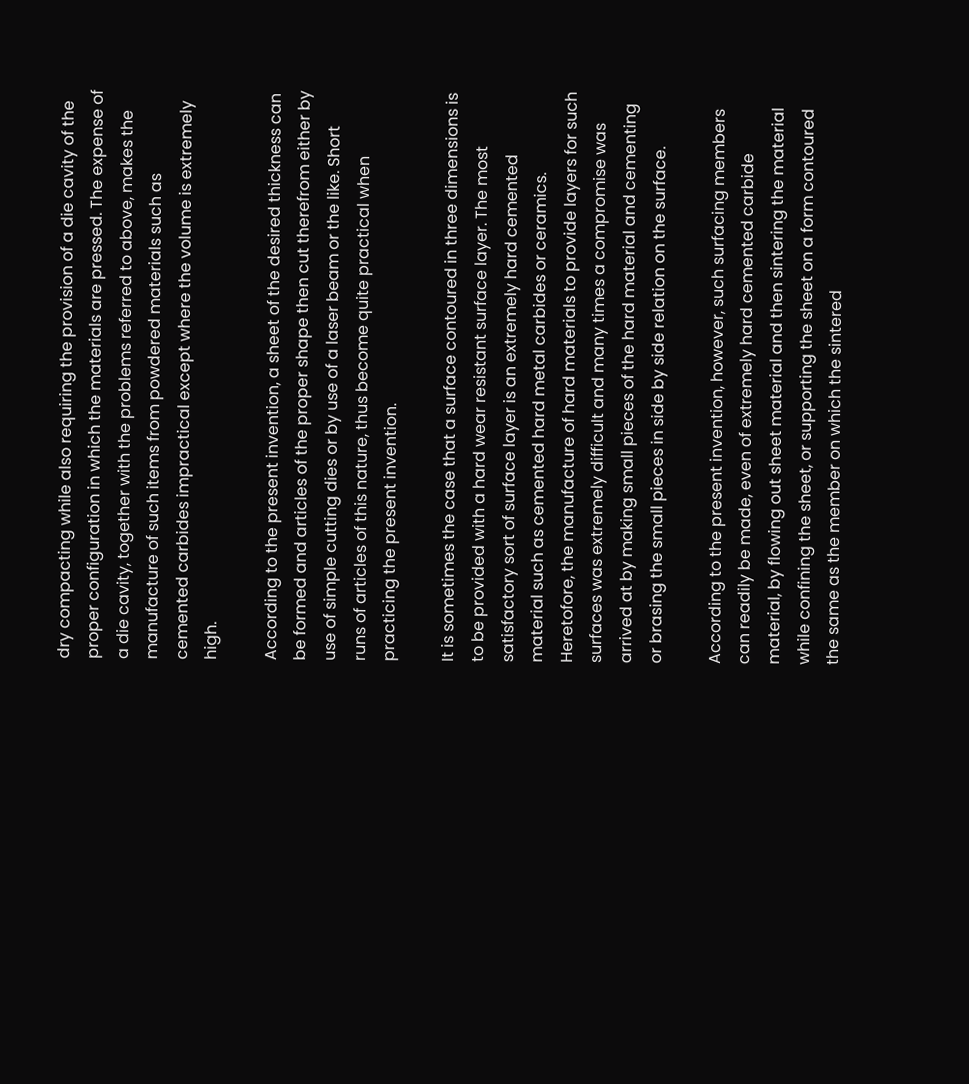dry compacting while also requiring the provision of a die cavity of the proper configuration in which the materials are pressed. The expense of a die cavity, together with the problems referred to above, makes the manufacture of such items from powdered materials such as cemented carbides impractical except where the volume is extremely high.

According to the present invention, a sheet of the desired thickness can be formed and articles of the proper shape then cut therefrom either by use of simple cutting dies or by use of a laser beam or the like. Short runs of articles of this nature, thus become quite practical when practicing the present invention.

It is sometimes the case that a surface contoured in three dimensions is to be provided with a hard wear resistant surface layer. The most satisfactory sort of surface layer is an extremely hard cemented material such as cemented hard metal carbides or ceramics. Heretofore, the manufacture of hard materials to provide layers for such surfaces was extremely difficult and many times a compromise was arrived at by making small pieces of the hard material and cementing or brasing the small pieces in side by side relation on the surface.

According to the present invention, however, such surfacing members can readily be made, even of extremely hard cemented carbide material, by flowing out sheet material and then sintering the material while confining the sheet, or supporting the sheet on a form contoured the same as the member on which the sintered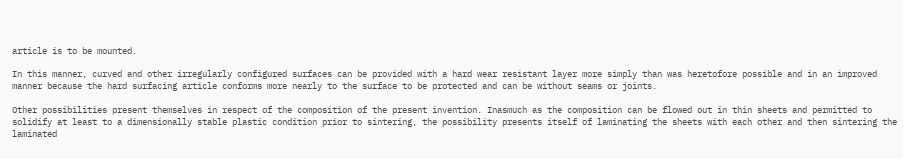article is to be mounted.

In this manner, curved and other irregularly configured surfaces can be provided with a hard wear resistant layer more simply than was heretofore possible and in an improved manner because the hard surfacing article conforms more nearly to the surface to be protected and can be without seams or joints.

Other possibilities present themselves in respect of the composition of the present invention. Inasmuch as the composition can be flowed out in thin sheets and permitted to solidify at least to a dimensionally stable plastic condition prior to sintering, the possibility presents itself of laminating the sheets with each other and then sintering the laminated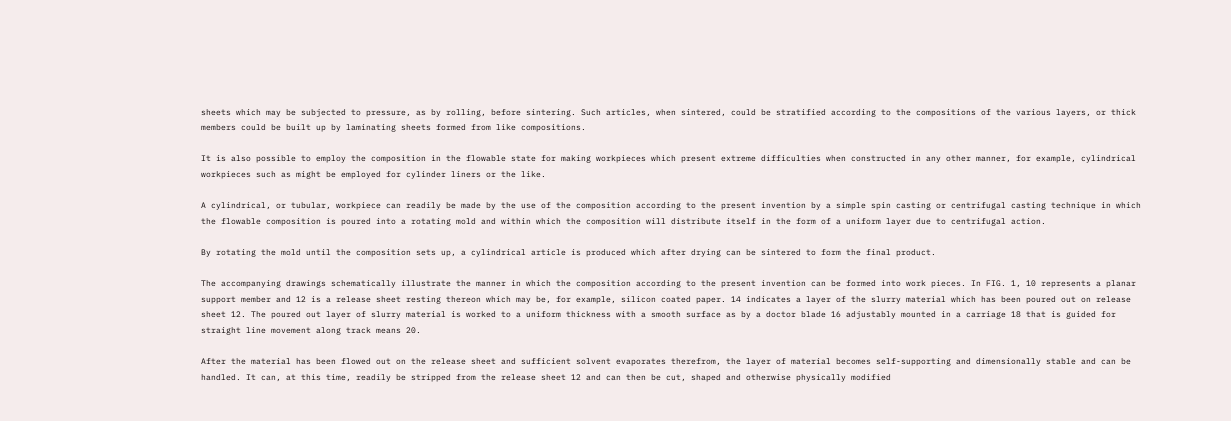sheets which may be subjected to pressure, as by rolling, before sintering. Such articles, when sintered, could be stratified according to the compositions of the various layers, or thick members could be built up by laminating sheets formed from like compositions.

It is also possible to employ the composition in the flowable state for making workpieces which present extreme difficulties when constructed in any other manner, for example, cylindrical workpieces such as might be employed for cylinder liners or the like.

A cylindrical, or tubular, workpiece can readily be made by the use of the composition according to the present invention by a simple spin casting or centrifugal casting technique in which the flowable composition is poured into a rotating mold and within which the composition will distribute itself in the form of a uniform layer due to centrifugal action.

By rotating the mold until the composition sets up, a cylindrical article is produced which after drying can be sintered to form the final product.

The accompanying drawings schematically illustrate the manner in which the composition according to the present invention can be formed into work pieces. In FIG. 1, 10 represents a planar support member and 12 is a release sheet resting thereon which may be, for example, silicon coated paper. 14 indicates a layer of the slurry material which has been poured out on release sheet 12. The poured out layer of slurry material is worked to a uniform thickness with a smooth surface as by a doctor blade 16 adjustably mounted in a carriage 18 that is guided for straight line movement along track means 20.

After the material has been flowed out on the release sheet and sufficient solvent evaporates therefrom, the layer of material becomes self-supporting and dimensionally stable and can be handled. It can, at this time, readily be stripped from the release sheet 12 and can then be cut, shaped and otherwise physically modified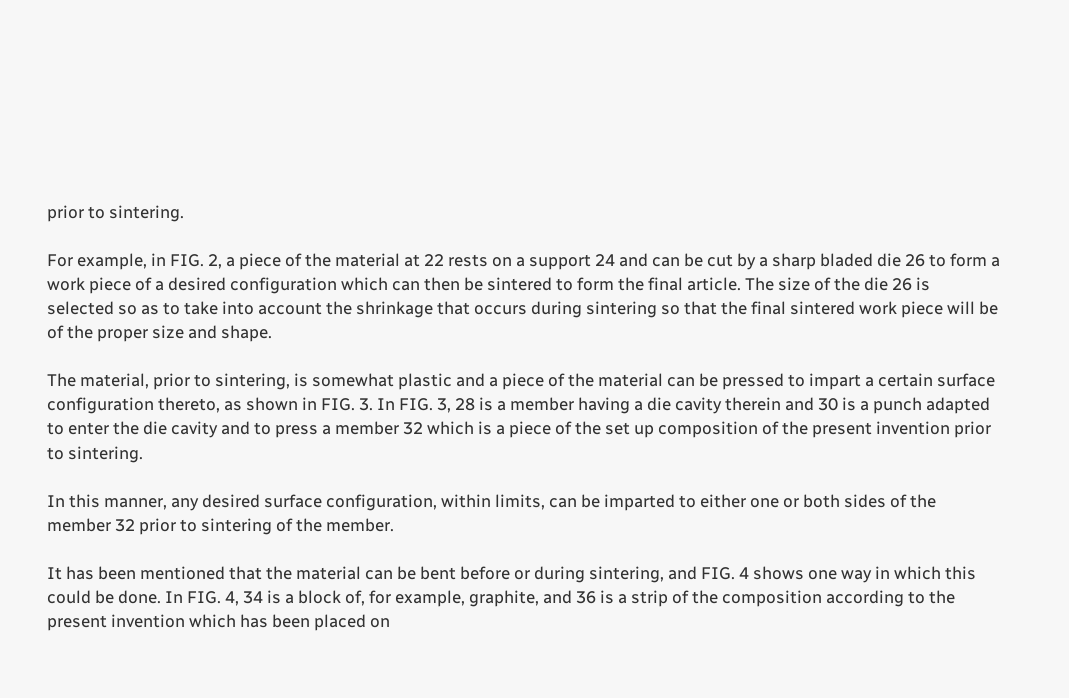prior to sintering.

For example, in FIG. 2, a piece of the material at 22 rests on a support 24 and can be cut by a sharp bladed die 26 to form a work piece of a desired configuration which can then be sintered to form the final article. The size of the die 26 is selected so as to take into account the shrinkage that occurs during sintering so that the final sintered work piece will be of the proper size and shape.

The material, prior to sintering, is somewhat plastic and a piece of the material can be pressed to impart a certain surface configuration thereto, as shown in FIG. 3. In FIG. 3, 28 is a member having a die cavity therein and 30 is a punch adapted to enter the die cavity and to press a member 32 which is a piece of the set up composition of the present invention prior to sintering.

In this manner, any desired surface configuration, within limits, can be imparted to either one or both sides of the member 32 prior to sintering of the member.

It has been mentioned that the material can be bent before or during sintering, and FIG. 4 shows one way in which this could be done. In FIG. 4, 34 is a block of, for example, graphite, and 36 is a strip of the composition according to the present invention which has been placed on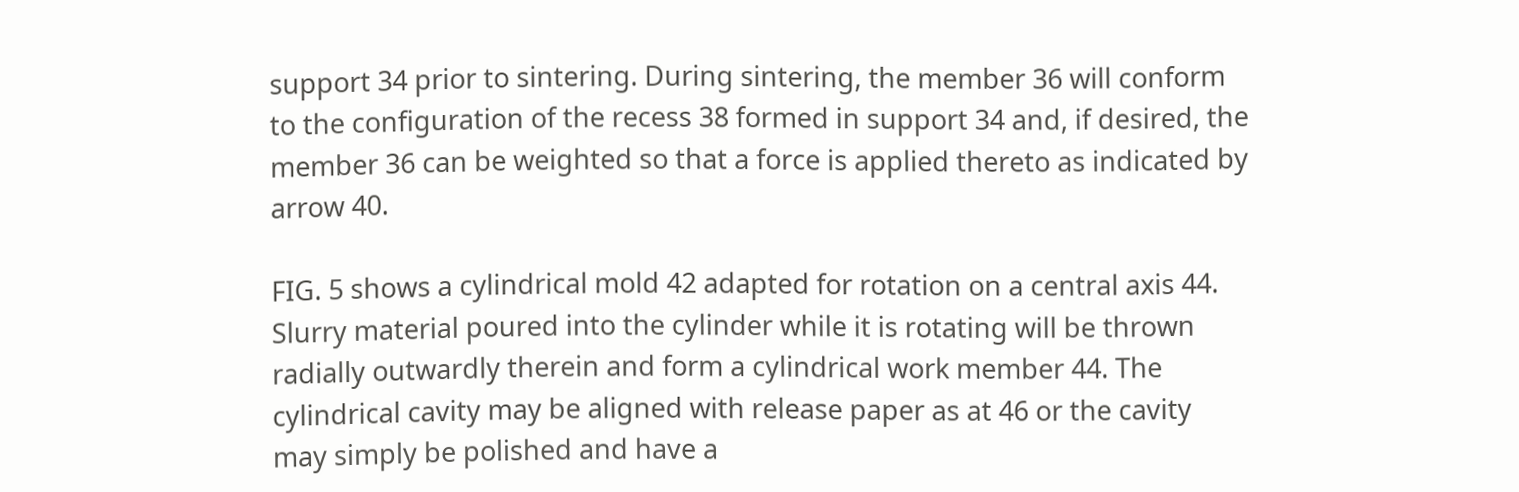support 34 prior to sintering. During sintering, the member 36 will conform to the configuration of the recess 38 formed in support 34 and, if desired, the member 36 can be weighted so that a force is applied thereto as indicated by arrow 40.

FIG. 5 shows a cylindrical mold 42 adapted for rotation on a central axis 44. Slurry material poured into the cylinder while it is rotating will be thrown radially outwardly therein and form a cylindrical work member 44. The cylindrical cavity may be aligned with release paper as at 46 or the cavity may simply be polished and have a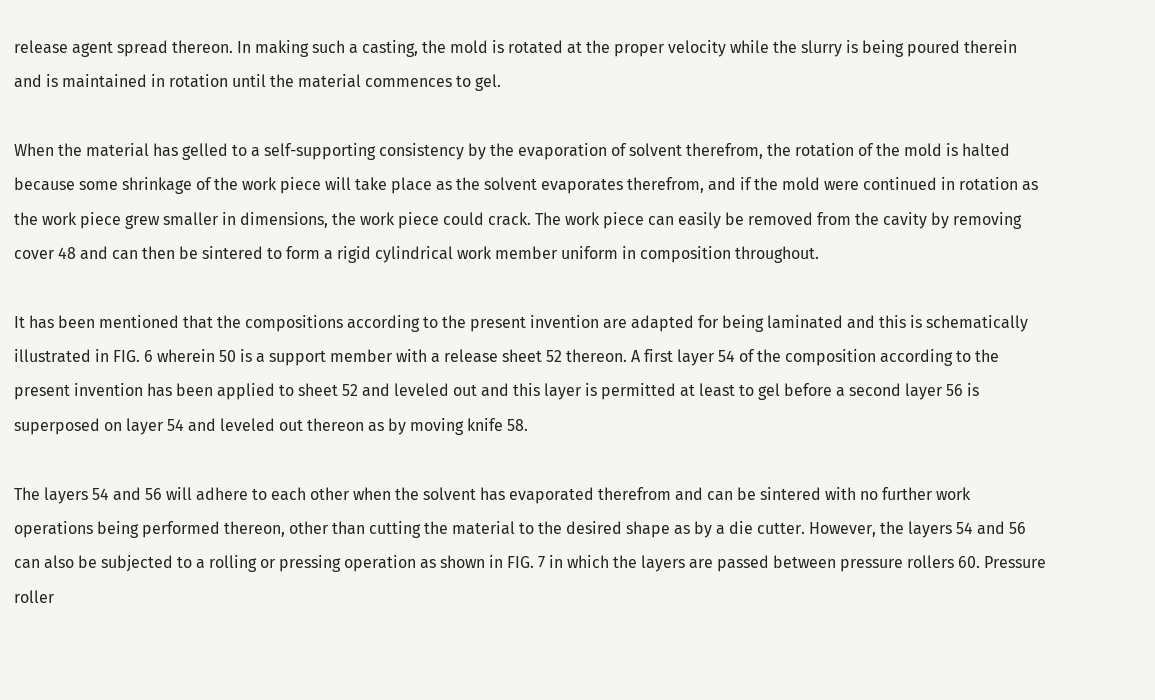release agent spread thereon. In making such a casting, the mold is rotated at the proper velocity while the slurry is being poured therein and is maintained in rotation until the material commences to gel.

When the material has gelled to a self-supporting consistency by the evaporation of solvent therefrom, the rotation of the mold is halted because some shrinkage of the work piece will take place as the solvent evaporates therefrom, and if the mold were continued in rotation as the work piece grew smaller in dimensions, the work piece could crack. The work piece can easily be removed from the cavity by removing cover 48 and can then be sintered to form a rigid cylindrical work member uniform in composition throughout.

It has been mentioned that the compositions according to the present invention are adapted for being laminated and this is schematically illustrated in FIG. 6 wherein 50 is a support member with a release sheet 52 thereon. A first layer 54 of the composition according to the present invention has been applied to sheet 52 and leveled out and this layer is permitted at least to gel before a second layer 56 is superposed on layer 54 and leveled out thereon as by moving knife 58.

The layers 54 and 56 will adhere to each other when the solvent has evaporated therefrom and can be sintered with no further work operations being performed thereon, other than cutting the material to the desired shape as by a die cutter. However, the layers 54 and 56 can also be subjected to a rolling or pressing operation as shown in FIG. 7 in which the layers are passed between pressure rollers 60. Pressure roller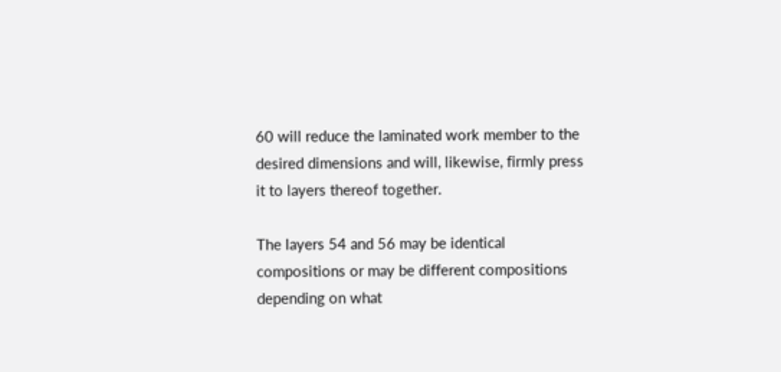60 will reduce the laminated work member to the desired dimensions and will, likewise, firmly press it to layers thereof together.

The layers 54 and 56 may be identical compositions or may be different compositions depending on what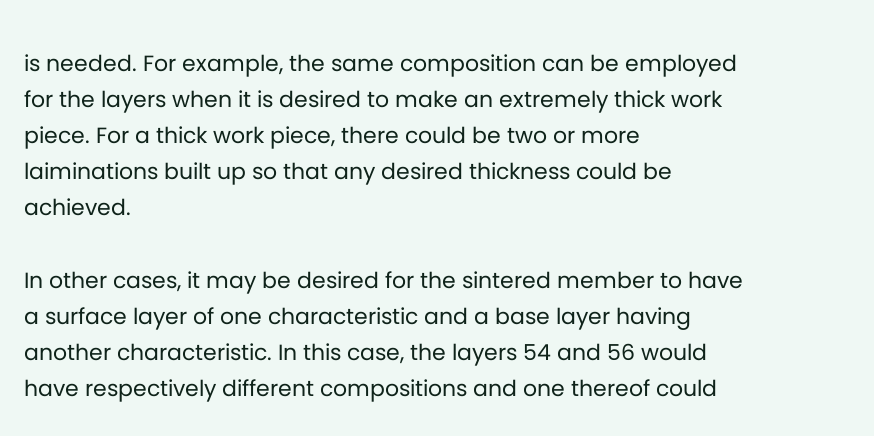is needed. For example, the same composition can be employed for the layers when it is desired to make an extremely thick work piece. For a thick work piece, there could be two or more laiminations built up so that any desired thickness could be achieved.

In other cases, it may be desired for the sintered member to have a surface layer of one characteristic and a base layer having another characteristic. In this case, the layers 54 and 56 would have respectively different compositions and one thereof could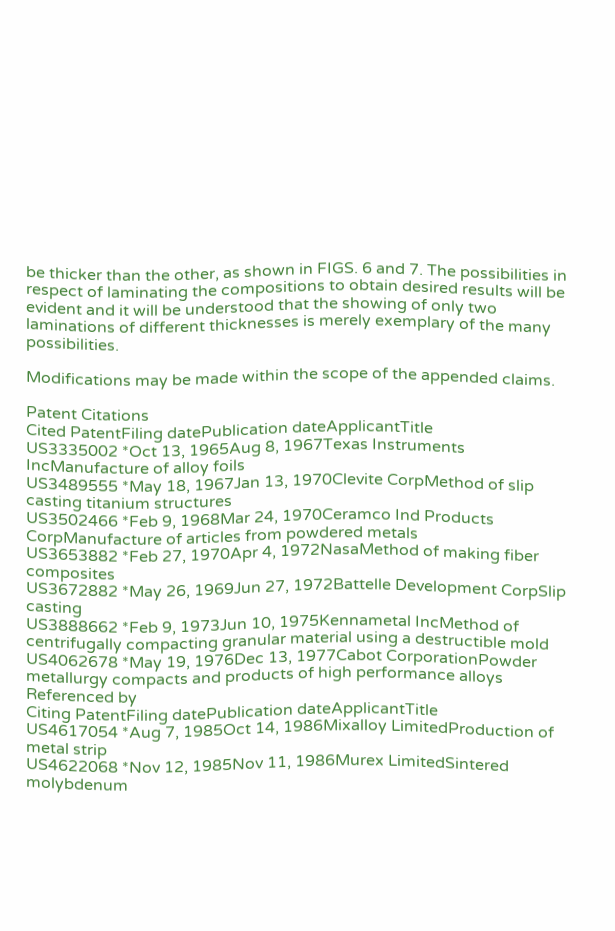be thicker than the other, as shown in FIGS. 6 and 7. The possibilities in respect of laminating the compositions to obtain desired results will be evident and it will be understood that the showing of only two laminations of different thicknesses is merely exemplary of the many possibilities.

Modifications may be made within the scope of the appended claims.

Patent Citations
Cited PatentFiling datePublication dateApplicantTitle
US3335002 *Oct 13, 1965Aug 8, 1967Texas Instruments IncManufacture of alloy foils
US3489555 *May 18, 1967Jan 13, 1970Clevite CorpMethod of slip casting titanium structures
US3502466 *Feb 9, 1968Mar 24, 1970Ceramco Ind Products CorpManufacture of articles from powdered metals
US3653882 *Feb 27, 1970Apr 4, 1972NasaMethod of making fiber composites
US3672882 *May 26, 1969Jun 27, 1972Battelle Development CorpSlip casting
US3888662 *Feb 9, 1973Jun 10, 1975Kennametal IncMethod of centrifugally compacting granular material using a destructible mold
US4062678 *May 19, 1976Dec 13, 1977Cabot CorporationPowder metallurgy compacts and products of high performance alloys
Referenced by
Citing PatentFiling datePublication dateApplicantTitle
US4617054 *Aug 7, 1985Oct 14, 1986Mixalloy LimitedProduction of metal strip
US4622068 *Nov 12, 1985Nov 11, 1986Murex LimitedSintered molybdenum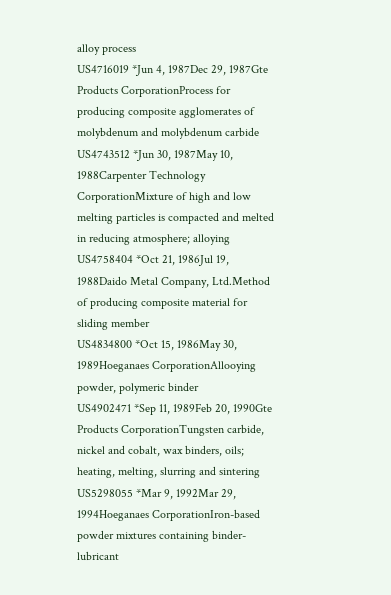alloy process
US4716019 *Jun 4, 1987Dec 29, 1987Gte Products CorporationProcess for producing composite agglomerates of molybdenum and molybdenum carbide
US4743512 *Jun 30, 1987May 10, 1988Carpenter Technology CorporationMixture of high and low melting particles is compacted and melted in reducing atmosphere; alloying
US4758404 *Oct 21, 1986Jul 19, 1988Daido Metal Company, Ltd.Method of producing composite material for sliding member
US4834800 *Oct 15, 1986May 30, 1989Hoeganaes CorporationAllooying powder, polymeric binder
US4902471 *Sep 11, 1989Feb 20, 1990Gte Products CorporationTungsten carbide, nickel and cobalt, wax binders, oils; heating, melting, slurring and sintering
US5298055 *Mar 9, 1992Mar 29, 1994Hoeganaes CorporationIron-based powder mixtures containing binder-lubricant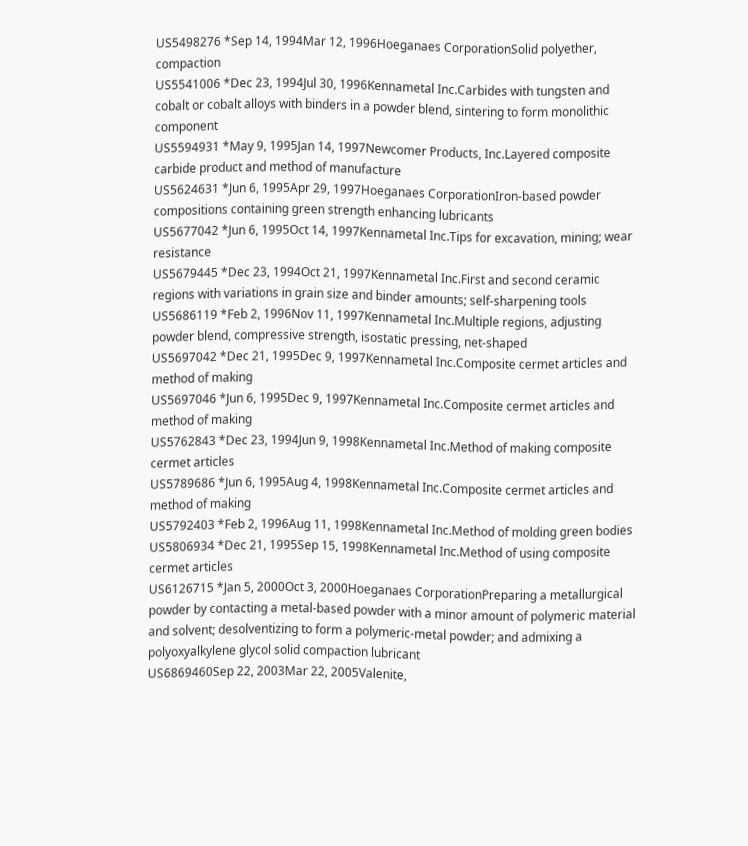US5498276 *Sep 14, 1994Mar 12, 1996Hoeganaes CorporationSolid polyether, compaction
US5541006 *Dec 23, 1994Jul 30, 1996Kennametal Inc.Carbides with tungsten and cobalt or cobalt alloys with binders in a powder blend, sintering to form monolithic component
US5594931 *May 9, 1995Jan 14, 1997Newcomer Products, Inc.Layered composite carbide product and method of manufacture
US5624631 *Jun 6, 1995Apr 29, 1997Hoeganaes CorporationIron-based powder compositions containing green strength enhancing lubricants
US5677042 *Jun 6, 1995Oct 14, 1997Kennametal Inc.Tips for excavation, mining; wear resistance
US5679445 *Dec 23, 1994Oct 21, 1997Kennametal Inc.First and second ceramic regions with variations in grain size and binder amounts; self-sharpening tools
US5686119 *Feb 2, 1996Nov 11, 1997Kennametal Inc.Multiple regions, adjusting powder blend, compressive strength, isostatic pressing, net-shaped
US5697042 *Dec 21, 1995Dec 9, 1997Kennametal Inc.Composite cermet articles and method of making
US5697046 *Jun 6, 1995Dec 9, 1997Kennametal Inc.Composite cermet articles and method of making
US5762843 *Dec 23, 1994Jun 9, 1998Kennametal Inc.Method of making composite cermet articles
US5789686 *Jun 6, 1995Aug 4, 1998Kennametal Inc.Composite cermet articles and method of making
US5792403 *Feb 2, 1996Aug 11, 1998Kennametal Inc.Method of molding green bodies
US5806934 *Dec 21, 1995Sep 15, 1998Kennametal Inc.Method of using composite cermet articles
US6126715 *Jan 5, 2000Oct 3, 2000Hoeganaes CorporationPreparing a metallurgical powder by contacting a metal-based powder with a minor amount of polymeric material and solvent; desolventizing to form a polymeric-metal powder; and admixing a polyoxyalkylene glycol solid compaction lubricant
US6869460Sep 22, 2003Mar 22, 2005Valenite,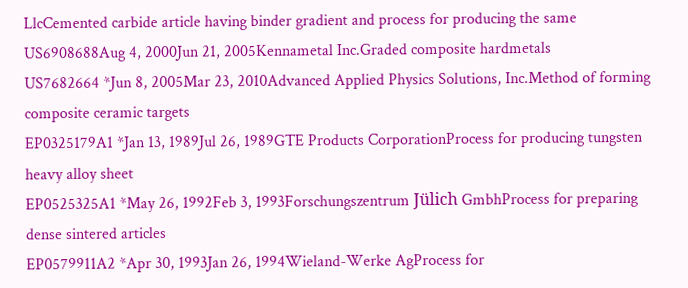LlcCemented carbide article having binder gradient and process for producing the same
US6908688Aug 4, 2000Jun 21, 2005Kennametal Inc.Graded composite hardmetals
US7682664 *Jun 8, 2005Mar 23, 2010Advanced Applied Physics Solutions, Inc.Method of forming composite ceramic targets
EP0325179A1 *Jan 13, 1989Jul 26, 1989GTE Products CorporationProcess for producing tungsten heavy alloy sheet
EP0525325A1 *May 26, 1992Feb 3, 1993Forschungszentrum Jülich GmbhProcess for preparing dense sintered articles
EP0579911A2 *Apr 30, 1993Jan 26, 1994Wieland-Werke AgProcess for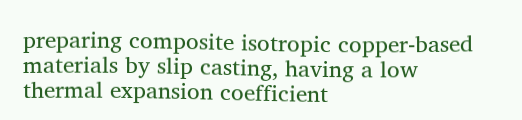preparing composite isotropic copper-based materials by slip casting, having a low thermal expansion coefficient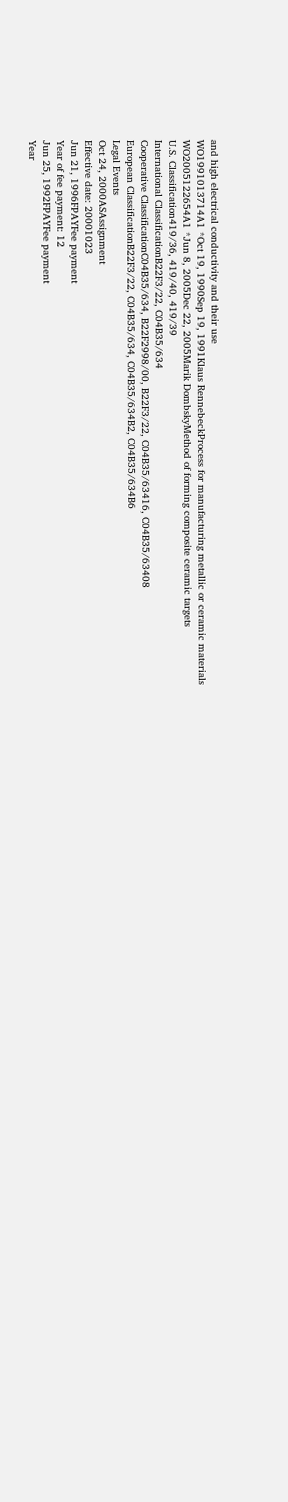and high electrical conductivity and their use
WO1991013714A1 *Oct 19, 1990Sep 19, 1991Klaus RennebeckProcess for manufacturing metallic or ceramic materials
WO2005122654A1 *Jun 8, 2005Dec 22, 2005Marik DombskyMethod of forming composite ceramic targets
U.S. Classification419/36, 419/40, 419/39
International ClassificationB22F3/22, C04B35/634
Cooperative ClassificationC04B35/634, B22F2998/00, B22F3/22, C04B35/63416, C04B35/63408
European ClassificationB22F3/22, C04B35/634, C04B35/634B2, C04B35/634B6
Legal Events
Oct 24, 2000ASAssignment
Effective date: 20001023
Jun 21, 1996FPAYFee payment
Year of fee payment: 12
Jun 25, 1992FPAYFee payment
Year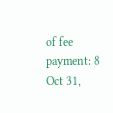of fee payment: 8
Oct 31,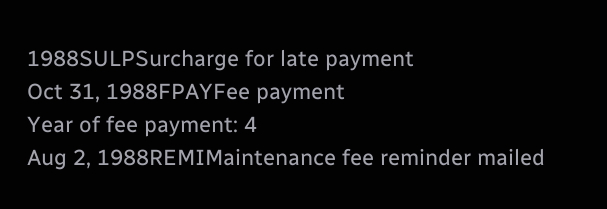1988SULPSurcharge for late payment
Oct 31, 1988FPAYFee payment
Year of fee payment: 4
Aug 2, 1988REMIMaintenance fee reminder mailed